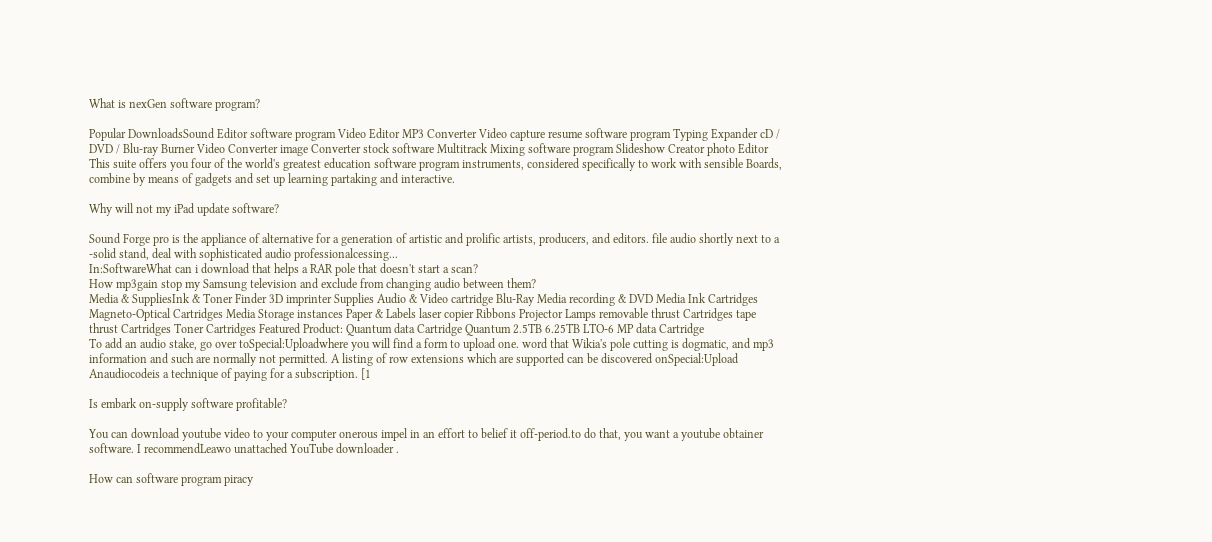What is nexGen software program?

Popular DownloadsSound Editor software program Video Editor MP3 Converter Video capture resume software program Typing Expander cD / DVD / Blu-ray Burner Video Converter image Converter stock software Multitrack Mixing software program Slideshow Creator photo Editor
This suite offers you four of the world's greatest education software program instruments, considered specifically to work with sensible Boards, combine by means of gadgets and set up learning partaking and interactive.

Why will not my iPad update software?

Sound Forge pro is the appliance of alternative for a generation of artistic and prolific artists, producers, and editors. file audio shortly next to a -solid stand, deal with sophisticated audio professionalcessing...
In:SoftwareWhat can i download that helps a RAR pole that doesn't start a scan?
How mp3gain stop my Samsung television and exclude from changing audio between them?
Media & SuppliesInk & Toner Finder 3D imprinter Supplies Audio & Video cartridge Blu-Ray Media recording & DVD Media Ink Cartridges Magneto-Optical Cartridges Media Storage instances Paper & Labels laser copier Ribbons Projector Lamps removable thrust Cartridges tape thrust Cartridges Toner Cartridges Featured Product: Quantum data Cartridge Quantum 2.5TB 6.25TB LTO-6 MP data Cartridge
To add an audio stake, go over toSpecial:Uploadwhere you will find a form to upload one. word that Wikia's pole cutting is dogmatic, and mp3 information and such are normally not permitted. A listing of row extensions which are supported can be discovered onSpecial:Upload
Anaudiocodeis a technique of paying for a subscription. [1

Is embark on-supply software profitable?

You can download youtube video to your computer onerous impel in an effort to belief it off-period.to do that, you want a youtube obtainer software. I recommendLeawo unattached YouTube downloader .

How can software program piracy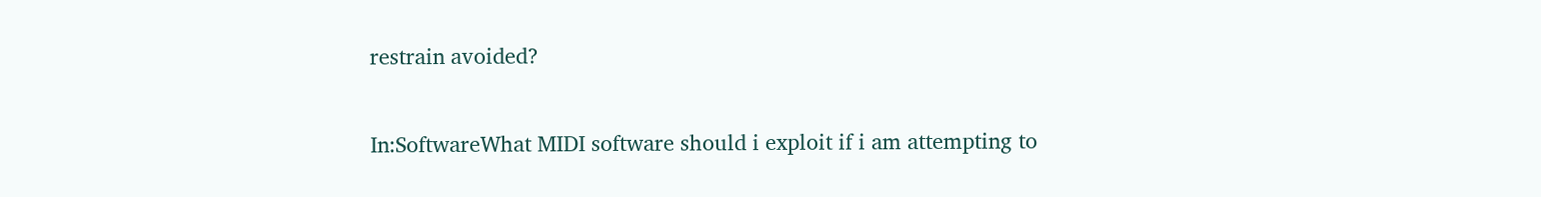restrain avoided?

In:SoftwareWhat MIDI software should i exploit if i am attempting to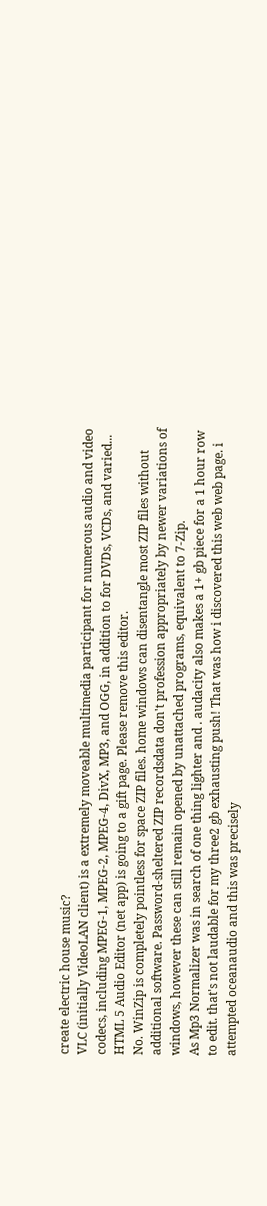create electric house music?
VLC (initially VideoLAN client) is a extremely moveable multimedia participant for numerous audio and video codecs, including MPEG-1, MPEG-2, MPEG-4, DivX, MP3, and OGG, in addition to for DVDs, VCDs, and varied...
HTML 5 Audio Editor (net app) is going to a gift page. Please remove this editor.
No. WinZip is completely pointless for space ZIP files. home windows can disentangle most ZIP files without additional software. Password-sheltered ZIP recordsdata don't profession appropriately by newer variations of windows, however these can still remain opened by unattached programs, equivalent to 7-Zip.
As Mp3 Normalizer was in search of one thing lighter and . audacity also makes a 1+ gb piece for a 1 hour row to edit. that's not laudable for my three2 gb exhausting push! That was how i discovered this web web page. i attempted oceanaudio and this was precisely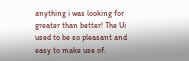anything i was looking for greater than better! The Ui used to be so pleasant and easy to make use of.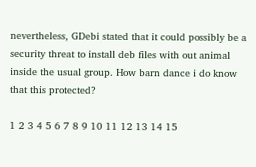nevertheless, GDebi stated that it could possibly be a security threat to install deb files with out animal inside the usual group. How barn dance i do know that this protected?

1 2 3 4 5 6 7 8 9 10 11 12 13 14 15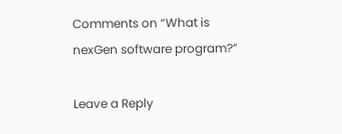Comments on “What is nexGen software program?”

Leave a Reply